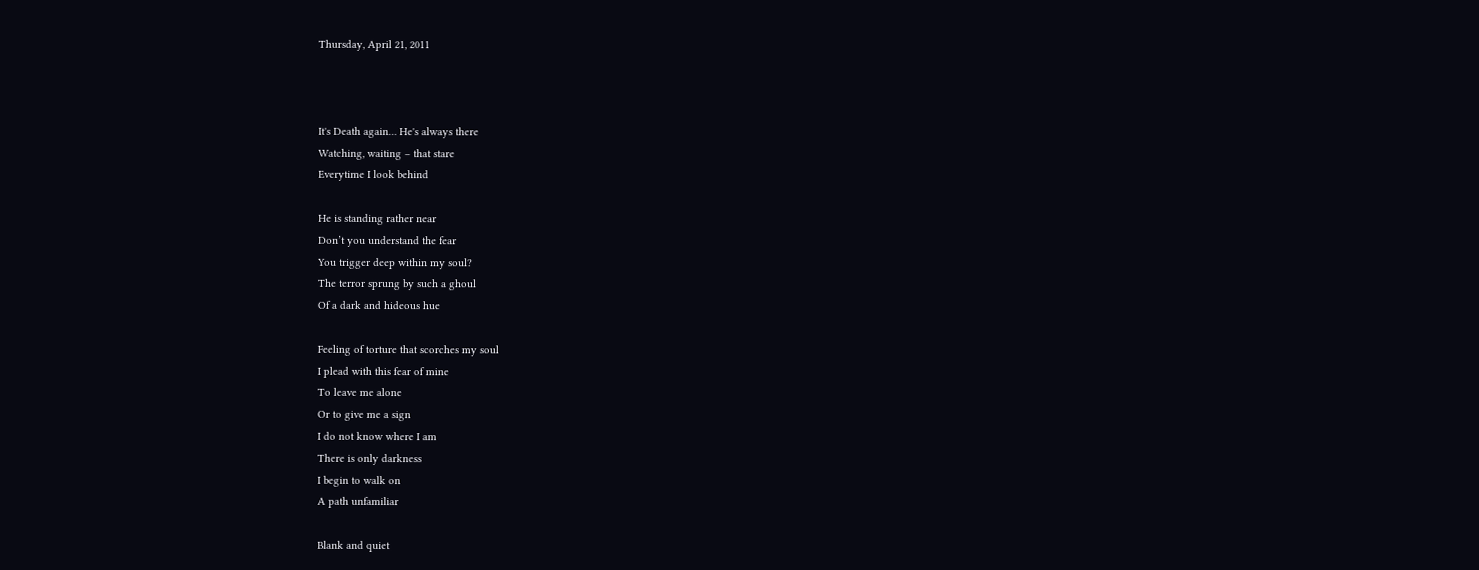Thursday, April 21, 2011



It's Death again… He's always there
Watching, waiting – that stare
Everytime I look behind

He is standing rather near
Don’t you understand the fear
You trigger deep within my soul?
The terror sprung by such a ghoul
Of a dark and hideous hue

Feeling of torture that scorches my soul
I plead with this fear of mine
To leave me alone
Or to give me a sign
I do not know where I am
There is only darkness
I begin to walk on
A path unfamiliar

Blank and quiet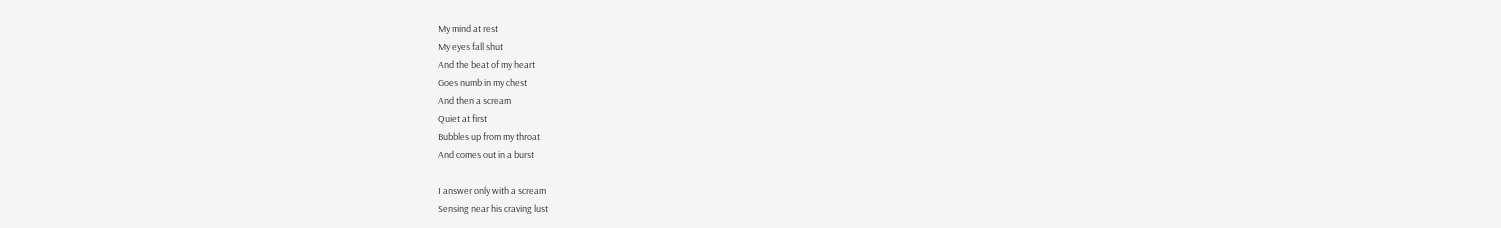My mind at rest
My eyes fall shut
And the beat of my heart
Goes numb in my chest
And then a scream
Quiet at first
Bubbles up from my throat
And comes out in a burst

I answer only with a scream
Sensing near his craving lust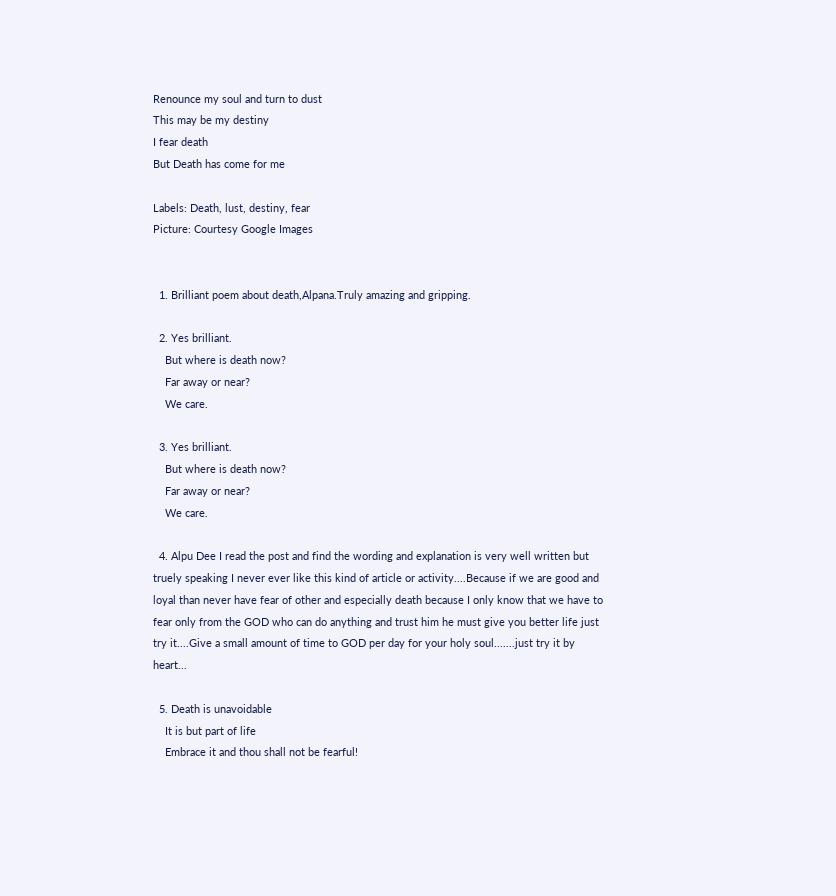Renounce my soul and turn to dust
This may be my destiny
I fear death
But Death has come for me

Labels: Death, lust, destiny, fear
Picture: Courtesy Google Images


  1. Brilliant poem about death,Alpana.Truly amazing and gripping.

  2. Yes brilliant.
    But where is death now?
    Far away or near?
    We care.

  3. Yes brilliant.
    But where is death now?
    Far away or near?
    We care.

  4. Alpu Dee I read the post and find the wording and explanation is very well written but truely speaking I never ever like this kind of article or activity....Because if we are good and loyal than never have fear of other and especially death because I only know that we have to fear only from the GOD who can do anything and trust him he must give you better life just try it....Give a small amount of time to GOD per day for your holy soul.......just try it by heart...

  5. Death is unavoidable
    It is but part of life
    Embrace it and thou shall not be fearful!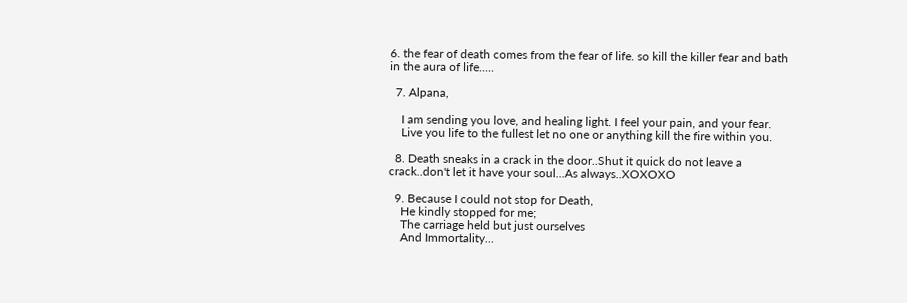6. the fear of death comes from the fear of life. so kill the killer fear and bath in the aura of life.....

  7. Alpana,

    I am sending you love, and healing light. I feel your pain, and your fear.
    Live you life to the fullest let no one or anything kill the fire within you.

  8. Death sneaks in a crack in the door..Shut it quick do not leave a crack..don't let it have your soul...As always..XOXOXO

  9. Because I could not stop for Death,
    He kindly stopped for me;
    The carriage held but just ourselves
    And Immortality…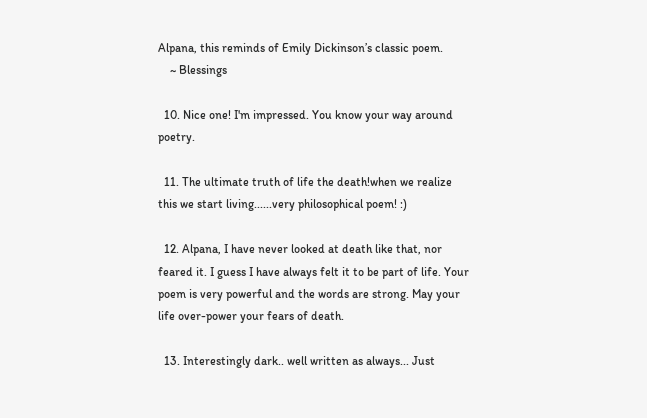Alpana, this reminds of Emily Dickinson’s classic poem.
    ~ Blessings

  10. Nice one! I'm impressed. You know your way around poetry.

  11. The ultimate truth of life the death!when we realize this we start living......very philosophical poem! :)

  12. Alpana, I have never looked at death like that, nor feared it. I guess I have always felt it to be part of life. Your poem is very powerful and the words are strong. May your life over-power your fears of death.

  13. Interestingly dark.. well written as always... Just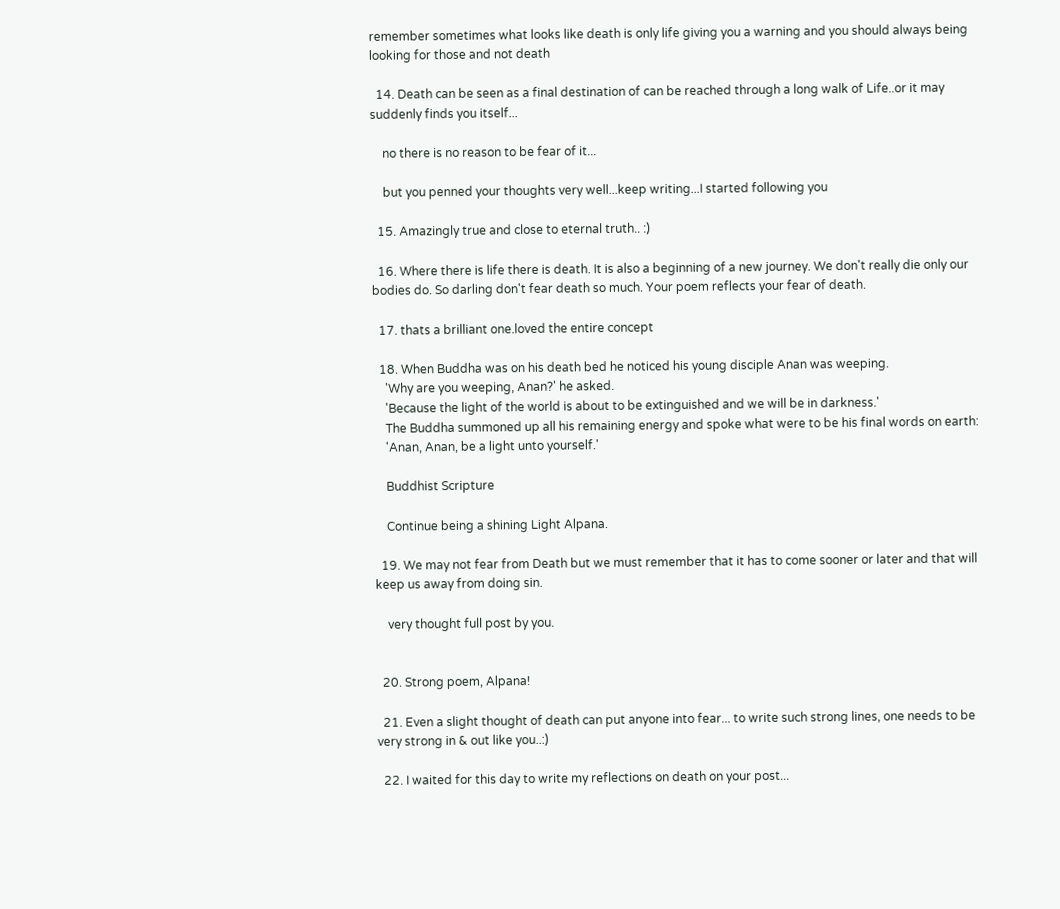remember sometimes what looks like death is only life giving you a warning and you should always being looking for those and not death

  14. Death can be seen as a final destination of can be reached through a long walk of Life..or it may suddenly finds you itself...

    no there is no reason to be fear of it...

    but you penned your thoughts very well...keep writing...I started following you

  15. Amazingly true and close to eternal truth.. :)

  16. Where there is life there is death. It is also a beginning of a new journey. We don't really die only our bodies do. So darling don't fear death so much. Your poem reflects your fear of death.

  17. thats a brilliant one.loved the entire concept

  18. When Buddha was on his death bed he noticed his young disciple Anan was weeping.
    'Why are you weeping, Anan?' he asked.
    'Because the light of the world is about to be extinguished and we will be in darkness.'
    The Buddha summoned up all his remaining energy and spoke what were to be his final words on earth:
    'Anan, Anan, be a light unto yourself.'

    Buddhist Scripture

    Continue being a shining Light Alpana.

  19. We may not fear from Death but we must remember that it has to come sooner or later and that will keep us away from doing sin.

    very thought full post by you.


  20. Strong poem, Alpana!

  21. Even a slight thought of death can put anyone into fear... to write such strong lines, one needs to be very strong in & out like you..:)

  22. I waited for this day to write my reflections on death on your post...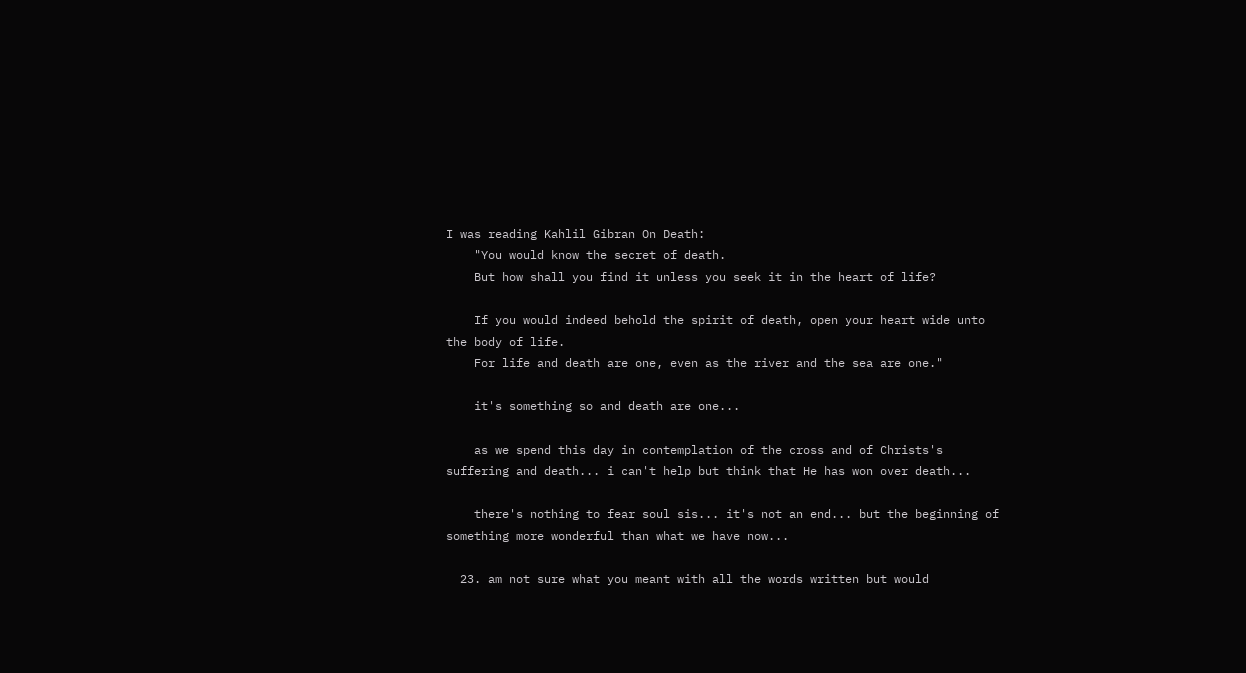I was reading Kahlil Gibran On Death:
    "You would know the secret of death.
    But how shall you find it unless you seek it in the heart of life?

    If you would indeed behold the spirit of death, open your heart wide unto the body of life.
    For life and death are one, even as the river and the sea are one."

    it's something so and death are one...

    as we spend this day in contemplation of the cross and of Christs's suffering and death... i can't help but think that He has won over death...

    there's nothing to fear soul sis... it's not an end... but the beginning of something more wonderful than what we have now...

  23. am not sure what you meant with all the words written but would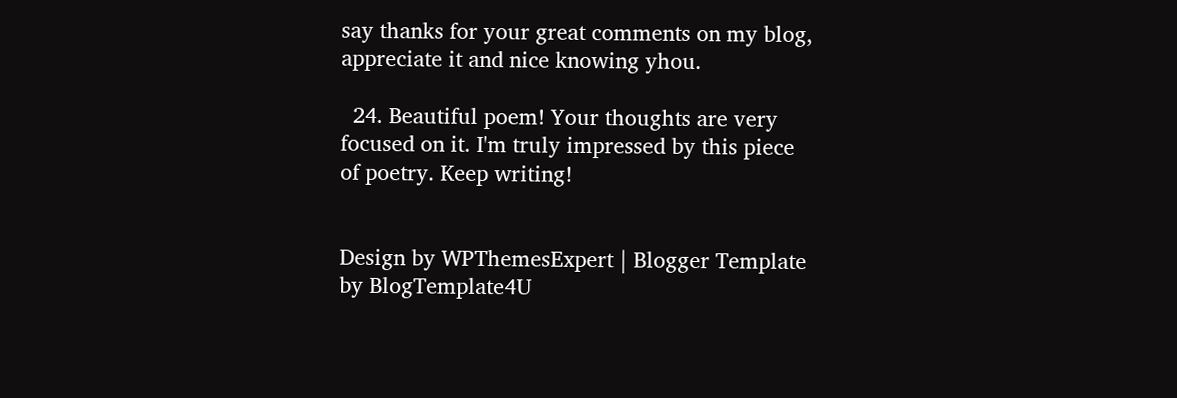say thanks for your great comments on my blog, appreciate it and nice knowing yhou.

  24. Beautiful poem! Your thoughts are very focused on it. I'm truly impressed by this piece of poetry. Keep writing!


Design by WPThemesExpert | Blogger Template by BlogTemplate4U